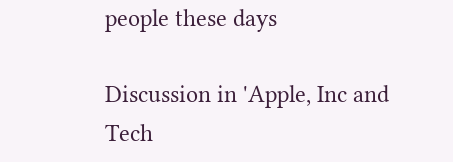people these days

Discussion in 'Apple, Inc and Tech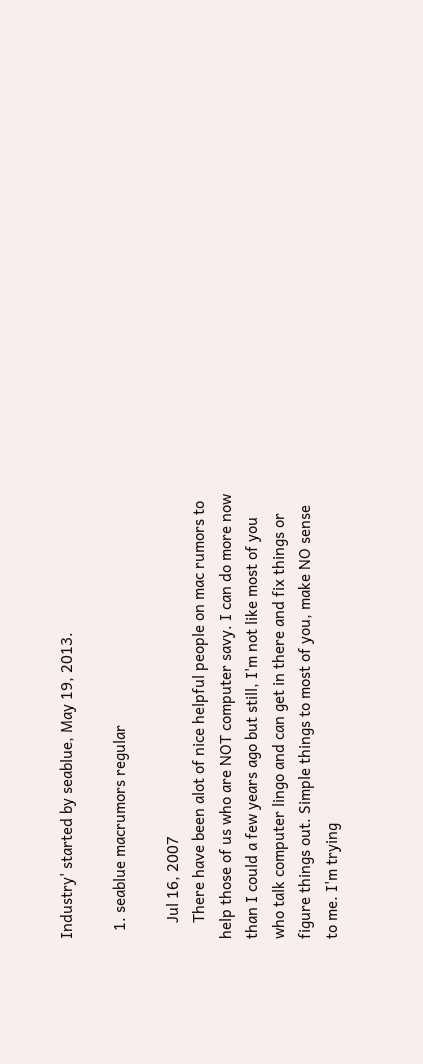Industry' started by seablue, May 19, 2013.

  1. seablue macrumors regular

    Jul 16, 2007
    There have been alot of nice helpful people on mac rumors to help those of us who are NOT computer savy. I can do more now than I could a few years ago but still, I'm not like most of you who talk computer lingo and can get in there and fix things or figure things out. Simple things to most of you, make NO sense to me. I'm trying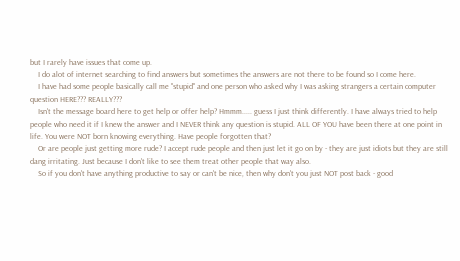but I rarely have issues that come up.
    I do alot of internet searching to find answers but sometimes the answers are not there to be found so I come here.
    I have had some people basically call me "stupid" and one person who asked why I was asking strangers a certain computer question HERE??? REALLY???
    Isn't the message board here to get help or offer help? Hmmm..... guess I just think differently. I have always tried to help people who need it if I knew the answer and I NEVER think any question is stupid. ALL OF YOU have been there at one point in life. You were NOT born knowing everything. Have people forgotten that?
    Or are people just getting more rude? I accept rude people and then just let it go on by - they are just idiots but they are still dang irritating. Just because I don't like to see them treat other people that way also.
    So if you don't have anything productive to say or can't be nice, then why don't you just NOT post back - good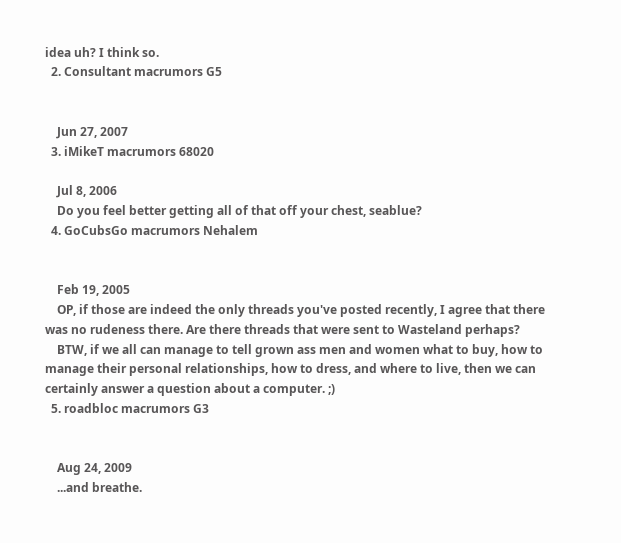idea uh? I think so.
  2. Consultant macrumors G5


    Jun 27, 2007
  3. iMikeT macrumors 68020

    Jul 8, 2006
    Do you feel better getting all of that off your chest, seablue?
  4. GoCubsGo macrumors Nehalem


    Feb 19, 2005
    OP, if those are indeed the only threads you've posted recently, I agree that there was no rudeness there. Are there threads that were sent to Wasteland perhaps?
    BTW, if we all can manage to tell grown ass men and women what to buy, how to manage their personal relationships, how to dress, and where to live, then we can certainly answer a question about a computer. ;)
  5. roadbloc macrumors G3


    Aug 24, 2009
    ...and breathe.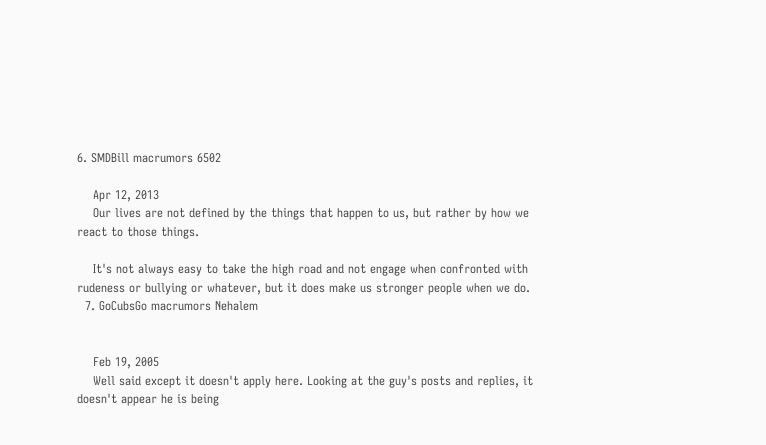6. SMDBill macrumors 6502

    Apr 12, 2013
    Our lives are not defined by the things that happen to us, but rather by how we react to those things.

    It's not always easy to take the high road and not engage when confronted with rudeness or bullying or whatever, but it does make us stronger people when we do.
  7. GoCubsGo macrumors Nehalem


    Feb 19, 2005
    Well said except it doesn't apply here. Looking at the guy's posts and replies, it doesn't appear he is being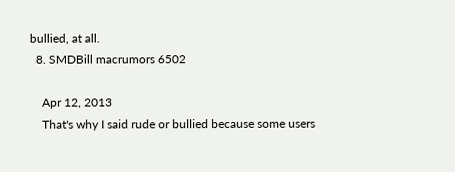bullied, at all.
  8. SMDBill macrumors 6502

    Apr 12, 2013
    That's why I said rude or bullied because some users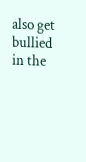also get bullied in the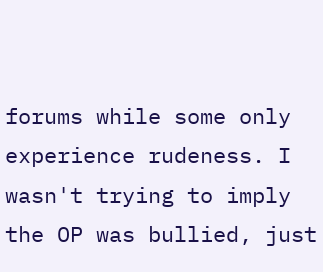forums while some only experience rudeness. I wasn't trying to imply the OP was bullied, just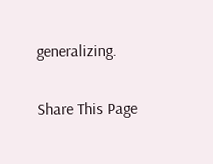generalizing.

Share This Page